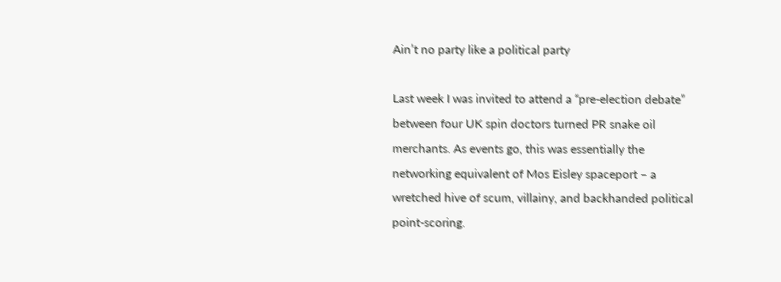Ain’t no party like a political party

Last week I was invited to attend a “pre-election debate” between four UK spin doctors turned PR snake oil merchants. As events go, this was essentially the networking equivalent of Mos Eisley spaceport – a wretched hive of scum, villainy, and backhanded political point-scoring.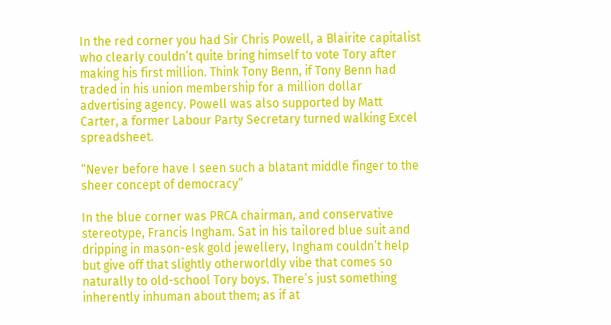In the red corner you had Sir Chris Powell, a Blairite capitalist who clearly couldn’t quite bring himself to vote Tory after making his first million. Think Tony Benn, if Tony Benn had traded in his union membership for a million dollar advertising agency. Powell was also supported by Matt Carter, a former Labour Party Secretary turned walking Excel spreadsheet.

“Never before have I seen such a blatant middle finger to the sheer concept of democracy”

In the blue corner was PRCA chairman, and conservative stereotype, Francis Ingham. Sat in his tailored blue suit and dripping in mason-esk gold jewellery, Ingham couldn’t help but give off that slightly otherworldly vibe that comes so naturally to old-school Tory boys. There’s just something inherently inhuman about them; as if at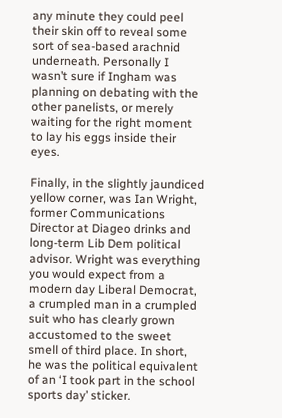any minute they could peel their skin off to reveal some sort of sea-based arachnid underneath. Personally I wasn’t sure if Ingham was planning on debating with the other panelists, or merely waiting for the right moment to lay his eggs inside their eyes.

Finally, in the slightly jaundiced yellow corner, was Ian Wright, former Communications Director at Diageo drinks and long-term Lib Dem political advisor. Wright was everything you would expect from a modern day Liberal Democrat, a crumpled man in a crumpled suit who has clearly grown accustomed to the sweet smell of third place. In short, he was the political equivalent of an ‘I took part in the school sports day’ sticker.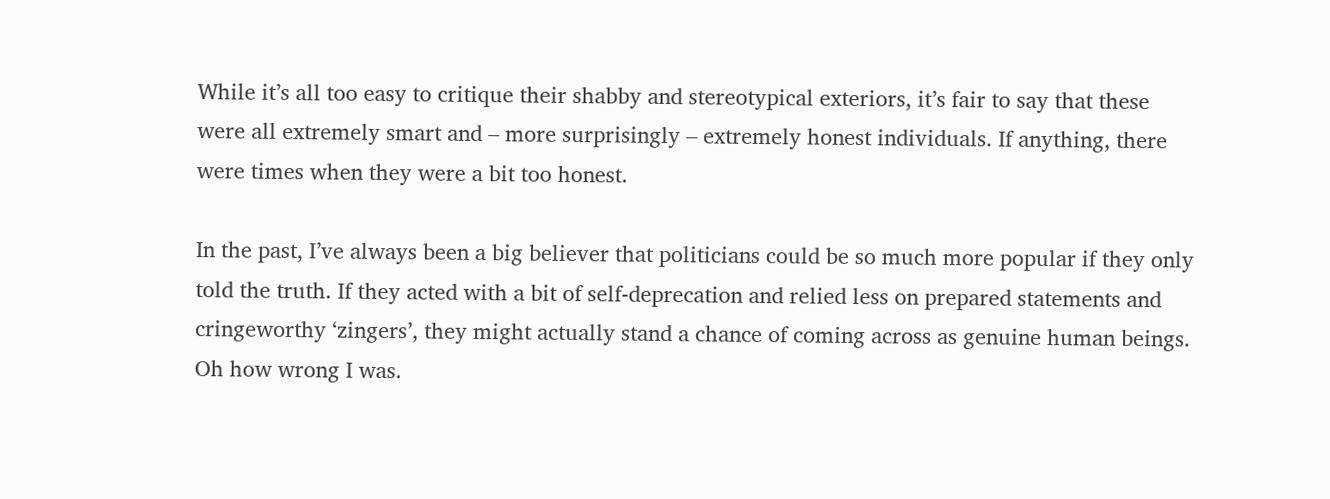While it’s all too easy to critique their shabby and stereotypical exteriors, it’s fair to say that these were all extremely smart and – more surprisingly – extremely honest individuals. If anything, there were times when they were a bit too honest.

In the past, I’ve always been a big believer that politicians could be so much more popular if they only told the truth. If they acted with a bit of self-deprecation and relied less on prepared statements and cringeworthy ‘zingers’, they might actually stand a chance of coming across as genuine human beings. Oh how wrong I was.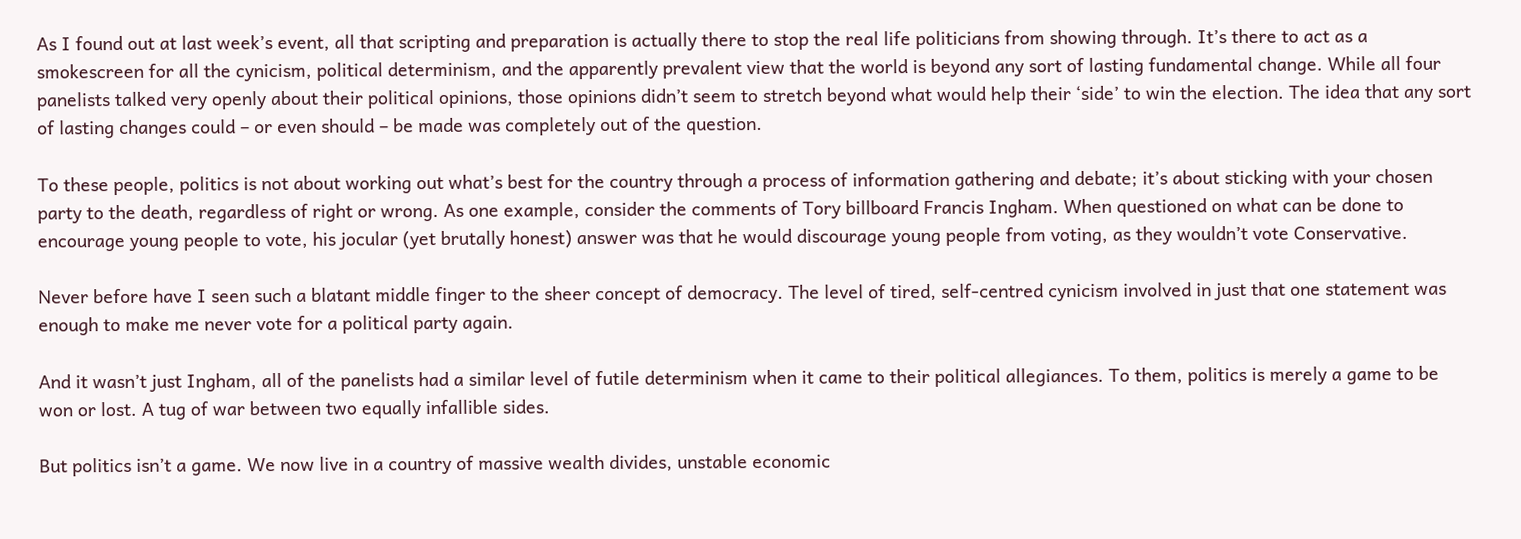As I found out at last week’s event, all that scripting and preparation is actually there to stop the real life politicians from showing through. It’s there to act as a smokescreen for all the cynicism, political determinism, and the apparently prevalent view that the world is beyond any sort of lasting fundamental change. While all four panelists talked very openly about their political opinions, those opinions didn’t seem to stretch beyond what would help their ‘side’ to win the election. The idea that any sort of lasting changes could – or even should – be made was completely out of the question.

To these people, politics is not about working out what’s best for the country through a process of information gathering and debate; it’s about sticking with your chosen party to the death, regardless of right or wrong. As one example, consider the comments of Tory billboard Francis Ingham. When questioned on what can be done to encourage young people to vote, his jocular (yet brutally honest) answer was that he would discourage young people from voting, as they wouldn’t vote Conservative.

Never before have I seen such a blatant middle finger to the sheer concept of democracy. The level of tired, self-centred cynicism involved in just that one statement was enough to make me never vote for a political party again.

And it wasn’t just Ingham, all of the panelists had a similar level of futile determinism when it came to their political allegiances. To them, politics is merely a game to be won or lost. A tug of war between two equally infallible sides.

But politics isn’t a game. We now live in a country of massive wealth divides, unstable economic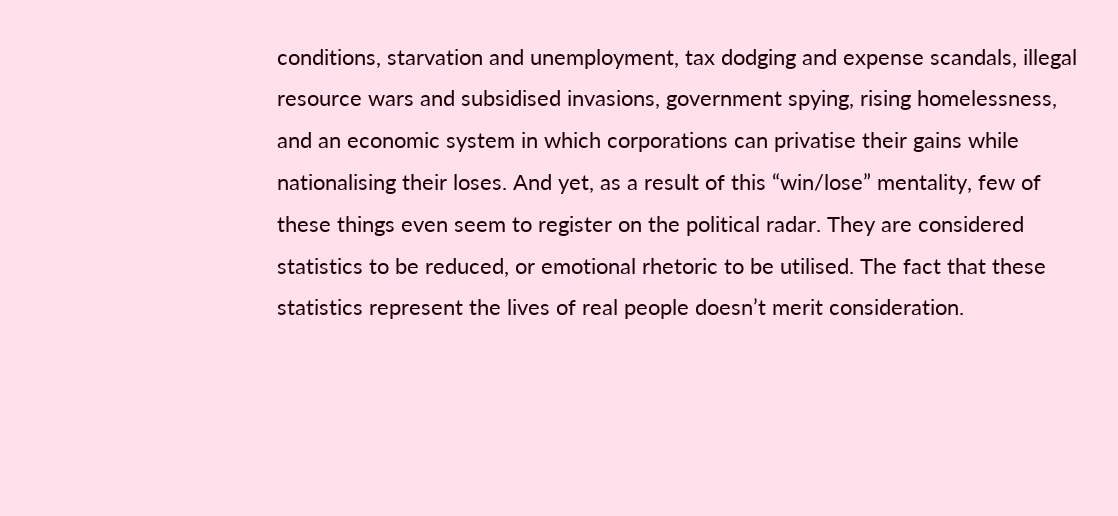conditions, starvation and unemployment, tax dodging and expense scandals, illegal resource wars and subsidised invasions, government spying, rising homelessness, and an economic system in which corporations can privatise their gains while nationalising their loses. And yet, as a result of this “win/lose” mentality, few of these things even seem to register on the political radar. They are considered statistics to be reduced, or emotional rhetoric to be utilised. The fact that these statistics represent the lives of real people doesn’t merit consideration.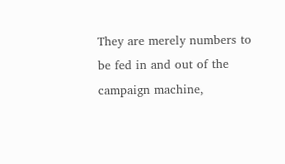They are merely numbers to be fed in and out of the campaign machine,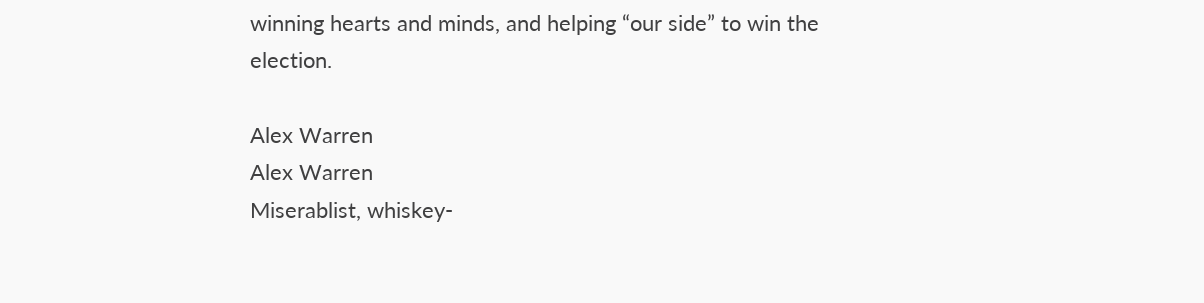winning hearts and minds, and helping “our side” to win the election.

Alex Warren
Alex Warren
Miserablist, whiskey-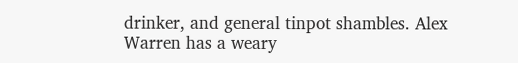drinker, and general tinpot shambles. Alex Warren has a weary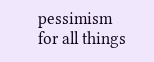pessimism for all things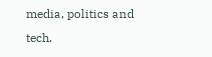media, politics and tech.